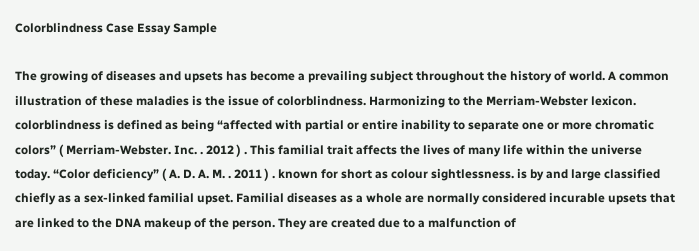Colorblindness Case Essay Sample

The growing of diseases and upsets has become a prevailing subject throughout the history of world. A common illustration of these maladies is the issue of colorblindness. Harmonizing to the Merriam-Webster lexicon. colorblindness is defined as being “affected with partial or entire inability to separate one or more chromatic colors” ( Merriam-Webster. Inc. . 2012 ) . This familial trait affects the lives of many life within the universe today. “Color deficiency” ( A. D. A. M. . 2011 ) . known for short as colour sightlessness. is by and large classified chiefly as a sex-linked familial upset. Familial diseases as a whole are normally considered incurable upsets that are linked to the DNA makeup of the person. They are created due to a malfunction of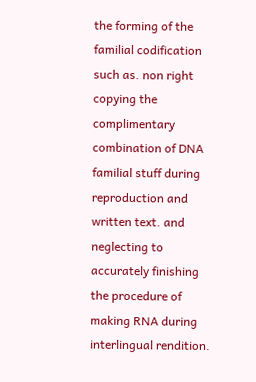the forming of the familial codification such as. non right copying the complimentary combination of DNA familial stuff during reproduction and written text. and neglecting to accurately finishing the procedure of making RNA during interlingual rendition.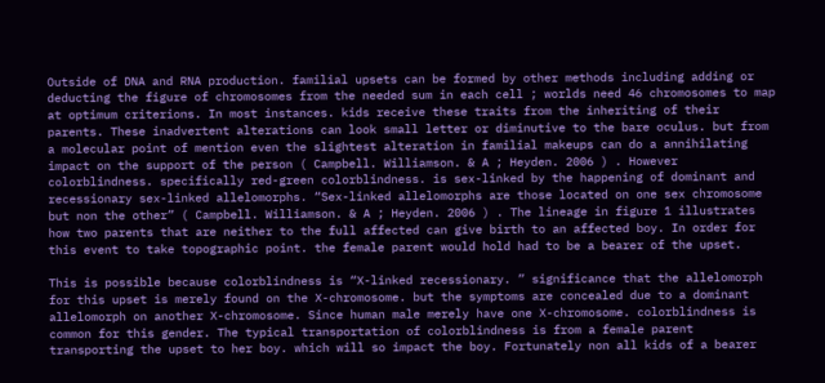Outside of DNA and RNA production. familial upsets can be formed by other methods including adding or deducting the figure of chromosomes from the needed sum in each cell ; worlds need 46 chromosomes to map at optimum criterions. In most instances. kids receive these traits from the inheriting of their parents. These inadvertent alterations can look small letter or diminutive to the bare oculus. but from a molecular point of mention even the slightest alteration in familial makeups can do a annihilating impact on the support of the person ( Campbell. Williamson. & A ; Heyden. 2006 ) . However colorblindness. specifically red-green colorblindness. is sex-linked by the happening of dominant and recessionary sex-linked allelomorphs. “Sex-linked allelomorphs are those located on one sex chromosome but non the other” ( Campbell. Williamson. & A ; Heyden. 2006 ) . The lineage in figure 1 illustrates how two parents that are neither to the full affected can give birth to an affected boy. In order for this event to take topographic point. the female parent would hold had to be a bearer of the upset.

This is possible because colorblindness is “X-linked recessionary. ” significance that the allelomorph for this upset is merely found on the X-chromosome. but the symptoms are concealed due to a dominant allelomorph on another X-chromosome. Since human male merely have one X-chromosome. colorblindness is common for this gender. The typical transportation of colorblindness is from a female parent transporting the upset to her boy. which will so impact the boy. Fortunately non all kids of a bearer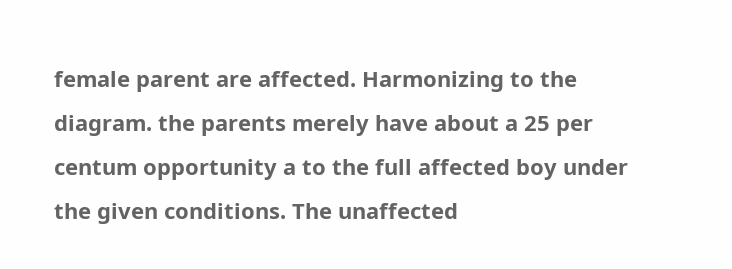female parent are affected. Harmonizing to the diagram. the parents merely have about a 25 per centum opportunity a to the full affected boy under the given conditions. The unaffected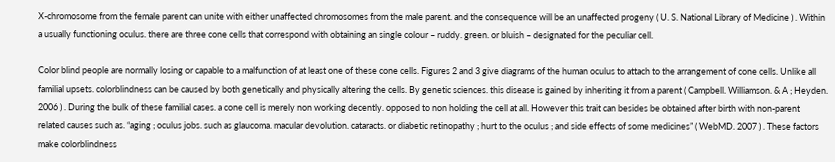X-chromosome from the female parent can unite with either unaffected chromosomes from the male parent. and the consequence will be an unaffected progeny ( U. S. National Library of Medicine ) . Within a usually functioning oculus. there are three cone cells that correspond with obtaining an single colour – ruddy. green. or bluish – designated for the peculiar cell.

Color blind people are normally losing or capable to a malfunction of at least one of these cone cells. Figures 2 and 3 give diagrams of the human oculus to attach to the arrangement of cone cells. Unlike all familial upsets. colorblindness can be caused by both genetically and physically altering the cells. By genetic sciences. this disease is gained by inheriting it from a parent ( Campbell. Williamson. & A ; Heyden. 2006 ) . During the bulk of these familial cases. a cone cell is merely non working decently. opposed to non holding the cell at all. However this trait can besides be obtained after birth with non-parent related causes such as. “aging ; oculus jobs. such as glaucoma. macular devolution. cataracts. or diabetic retinopathy ; hurt to the oculus ; and side effects of some medicines” ( WebMD. 2007 ) . These factors make colorblindness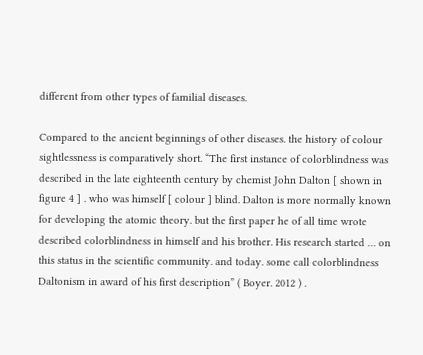different from other types of familial diseases.

Compared to the ancient beginnings of other diseases. the history of colour sightlessness is comparatively short. “The first instance of colorblindness was described in the late eighteenth century by chemist John Dalton [ shown in figure 4 ] . who was himself [ colour ] blind. Dalton is more normally known for developing the atomic theory. but the first paper he of all time wrote described colorblindness in himself and his brother. His research started … on this status in the scientific community. and today. some call colorblindness Daltonism in award of his first description” ( Boyer. 2012 ) .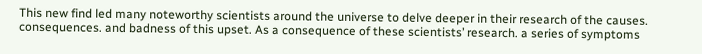This new find led many noteworthy scientists around the universe to delve deeper in their research of the causes. consequences. and badness of this upset. As a consequence of these scientists’ research. a series of symptoms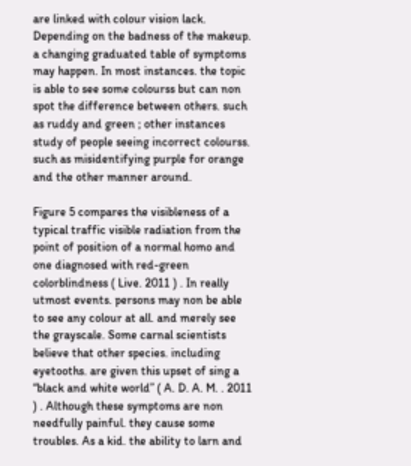are linked with colour vision lack. Depending on the badness of the makeup. a changing graduated table of symptoms may happen. In most instances. the topic is able to see some colourss but can non spot the difference between others. such as ruddy and green ; other instances study of people seeing incorrect colourss. such as misidentifying purple for orange and the other manner around.

Figure 5 compares the visibleness of a typical traffic visible radiation from the point of position of a normal homo and one diagnosed with red-green colorblindness ( Live. 2011 ) . In really utmost events. persons may non be able to see any colour at all. and merely see the grayscale. Some carnal scientists believe that other species. including eyetooths. are given this upset of sing a “black and white world” ( A. D. A. M. . 2011 ) . Although these symptoms are non needfully painful. they cause some troubles. As a kid. the ability to larn and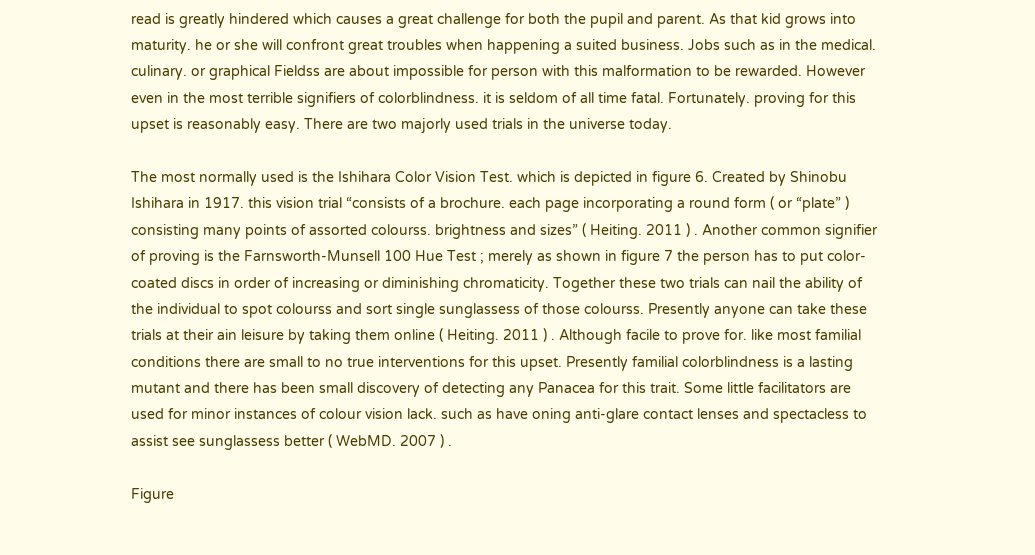read is greatly hindered which causes a great challenge for both the pupil and parent. As that kid grows into maturity. he or she will confront great troubles when happening a suited business. Jobs such as in the medical. culinary. or graphical Fieldss are about impossible for person with this malformation to be rewarded. However even in the most terrible signifiers of colorblindness. it is seldom of all time fatal. Fortunately. proving for this upset is reasonably easy. There are two majorly used trials in the universe today.

The most normally used is the Ishihara Color Vision Test. which is depicted in figure 6. Created by Shinobu Ishihara in 1917. this vision trial “consists of a brochure. each page incorporating a round form ( or “plate” ) consisting many points of assorted colourss. brightness and sizes” ( Heiting. 2011 ) . Another common signifier of proving is the Farnsworth-Munsell 100 Hue Test ; merely as shown in figure 7 the person has to put color-coated discs in order of increasing or diminishing chromaticity. Together these two trials can nail the ability of the individual to spot colourss and sort single sunglassess of those colourss. Presently anyone can take these trials at their ain leisure by taking them online ( Heiting. 2011 ) . Although facile to prove for. like most familial conditions there are small to no true interventions for this upset. Presently familial colorblindness is a lasting mutant and there has been small discovery of detecting any Panacea for this trait. Some little facilitators are used for minor instances of colour vision lack. such as have oning anti-glare contact lenses and spectacless to assist see sunglassess better ( WebMD. 2007 ) .

Figure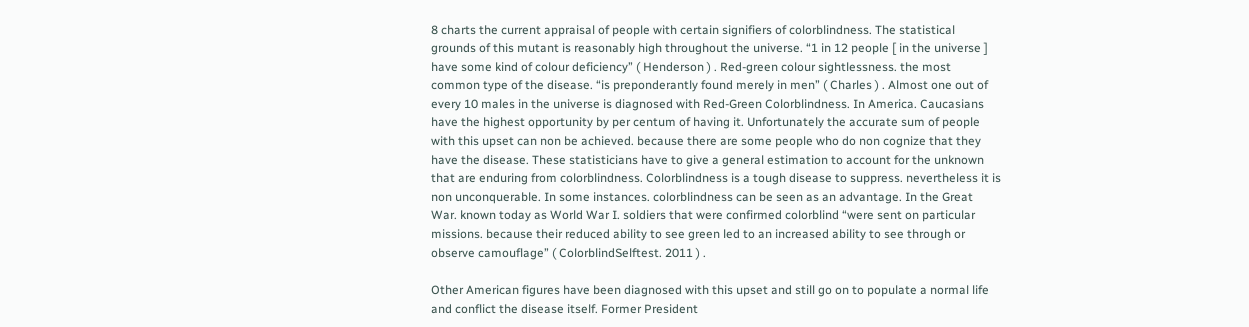8 charts the current appraisal of people with certain signifiers of colorblindness. The statistical grounds of this mutant is reasonably high throughout the universe. “1 in 12 people [ in the universe ] have some kind of colour deficiency” ( Henderson ) . Red-green colour sightlessness. the most common type of the disease. “is preponderantly found merely in men” ( Charles ) . Almost one out of every 10 males in the universe is diagnosed with Red-Green Colorblindness. In America. Caucasians have the highest opportunity by per centum of having it. Unfortunately the accurate sum of people with this upset can non be achieved. because there are some people who do non cognize that they have the disease. These statisticians have to give a general estimation to account for the unknown that are enduring from colorblindness. Colorblindness is a tough disease to suppress. nevertheless it is non unconquerable. In some instances. colorblindness can be seen as an advantage. In the Great War. known today as World War I. soldiers that were confirmed colorblind “were sent on particular missions. because their reduced ability to see green led to an increased ability to see through or observe camouflage” ( ColorblindSelftest. 2011 ) .

Other American figures have been diagnosed with this upset and still go on to populate a normal life and conflict the disease itself. Former President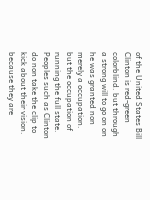of the United States Bill Clinton is red-green colorblind. but through a strong will to go on on he was granted non merely a occupation. but the occupation of running the full state. Peoples such as Clinton do non take the clip to kick about their vision. because they are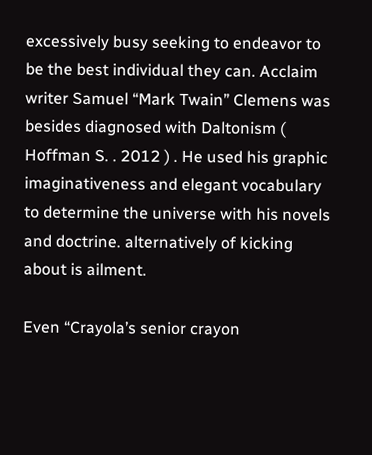excessively busy seeking to endeavor to be the best individual they can. Acclaim writer Samuel “Mark Twain” Clemens was besides diagnosed with Daltonism ( Hoffman S. . 2012 ) . He used his graphic imaginativeness and elegant vocabulary to determine the universe with his novels and doctrine. alternatively of kicking about is ailment.

Even “Crayola’s senior crayon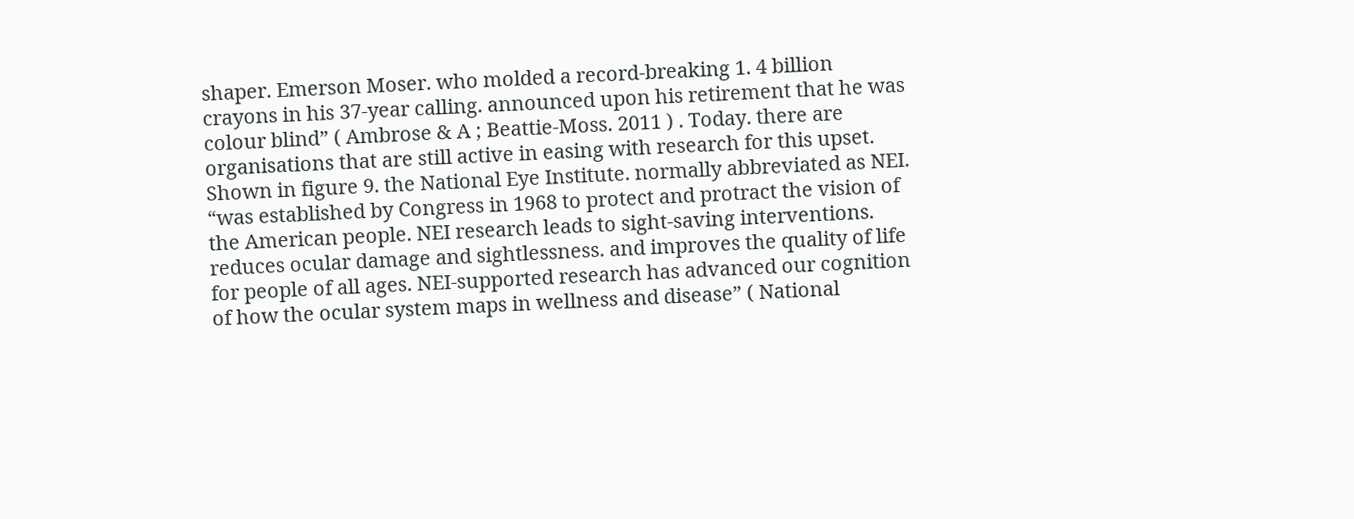shaper. Emerson Moser. who molded a record-breaking 1. 4 billion crayons in his 37-year calling. announced upon his retirement that he was colour blind” ( Ambrose & A ; Beattie-Moss. 2011 ) . Today. there are organisations that are still active in easing with research for this upset. Shown in figure 9. the National Eye Institute. normally abbreviated as NEI. “was established by Congress in 1968 to protect and protract the vision of the American people. NEI research leads to sight-saving interventions. reduces ocular damage and sightlessness. and improves the quality of life for people of all ages. NEI-supported research has advanced our cognition of how the ocular system maps in wellness and disease” ( National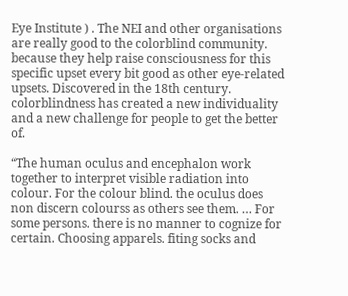Eye Institute ) . The NEI and other organisations are really good to the colorblind community. because they help raise consciousness for this specific upset every bit good as other eye-related upsets. Discovered in the 18th century. colorblindness has created a new individuality and a new challenge for people to get the better of.

“The human oculus and encephalon work together to interpret visible radiation into colour. For the colour blind. the oculus does non discern colourss as others see them. … For some persons. there is no manner to cognize for certain. Choosing apparels. fiting socks and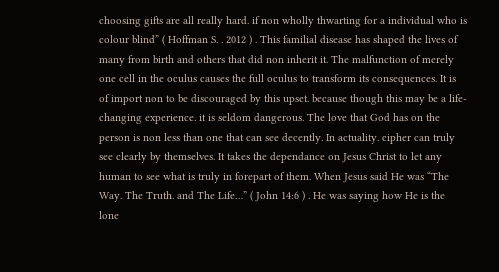choosing gifts are all really hard. if non wholly thwarting for a individual who is colour blind” ( Hoffman S. . 2012 ) . This familial disease has shaped the lives of many from birth and others that did non inherit it. The malfunction of merely one cell in the oculus causes the full oculus to transform its consequences. It is of import non to be discouraged by this upset. because though this may be a life-changing experience. it is seldom dangerous. The love that God has on the person is non less than one that can see decently. In actuality. cipher can truly see clearly by themselves. It takes the dependance on Jesus Christ to let any human to see what is truly in forepart of them. When Jesus said He was “The Way. The Truth. and The Life…” ( John 14:6 ) . He was saying how He is the lone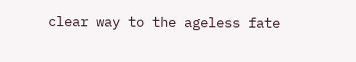clear way to the ageless fate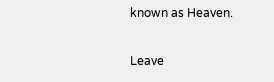known as Heaven.

Leave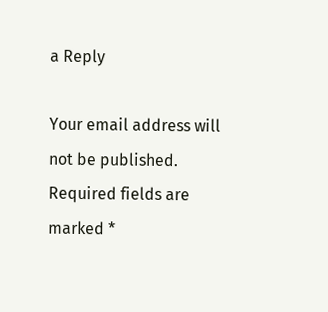a Reply

Your email address will not be published. Required fields are marked *